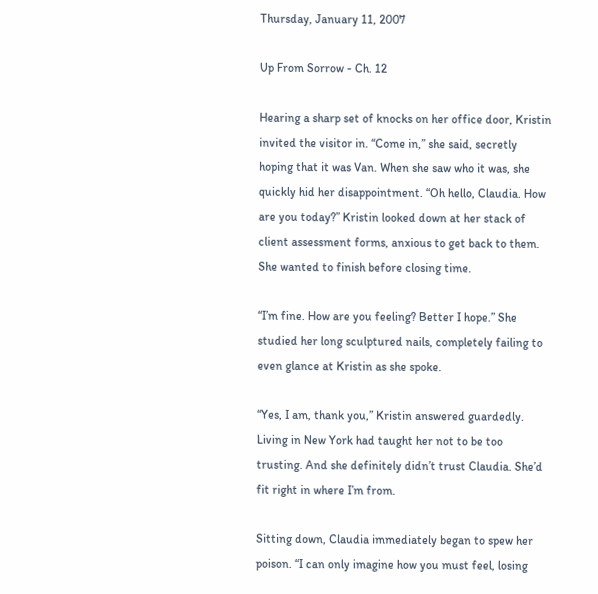Thursday, January 11, 2007

Up From Sorrow - Ch. 12

Hearing a sharp set of knocks on her office door, Kristin invited the visitor in. “Come in,” she said, secretly hoping that it was Van. When she saw who it was, she quickly hid her disappointment. “Oh hello, Claudia. How are you today?” Kristin looked down at her stack of client assessment forms, anxious to get back to them. She wanted to finish before closing time.

“I’m fine. How are you feeling? Better I hope.” She studied her long sculptured nails, completely failing to even glance at Kristin as she spoke.

“Yes, I am, thank you,” Kristin answered guardedly. Living in New York had taught her not to be too trusting. And she definitely didn’t trust Claudia. She’d fit right in where I’m from.

Sitting down, Claudia immediately began to spew her poison. “I can only imagine how you must feel, losing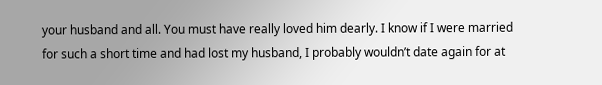your husband and all. You must have really loved him dearly. I know if I were married for such a short time and had lost my husband, I probably wouldn’t date again for at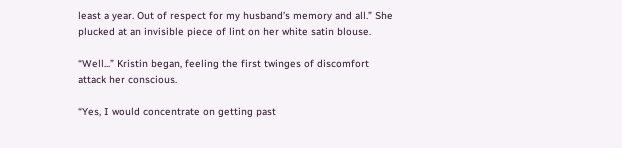least a year. Out of respect for my husband’s memory and all.” She plucked at an invisible piece of lint on her white satin blouse.

“Well...” Kristin began, feeling the first twinges of discomfort attack her conscious.

“Yes, I would concentrate on getting past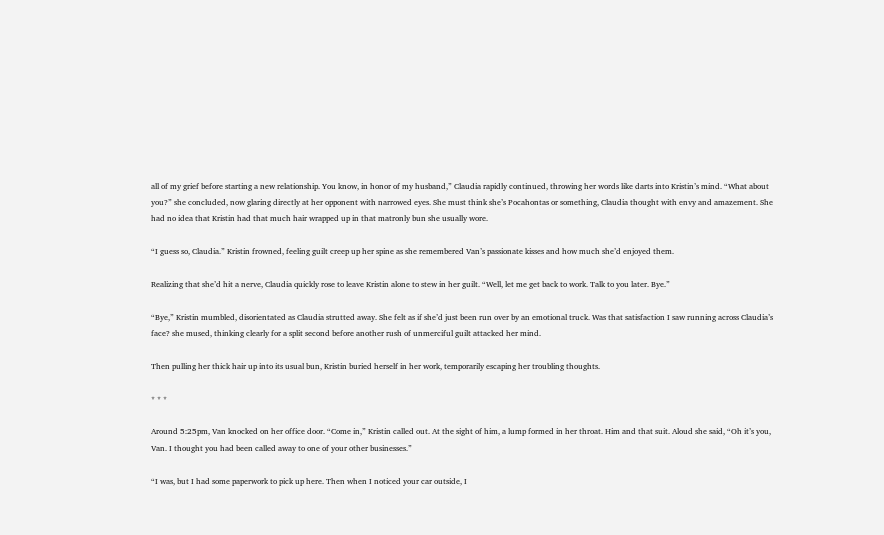all of my grief before starting a new relationship. You know, in honor of my husband,” Claudia rapidly continued, throwing her words like darts into Kristin’s mind. “What about you?” she concluded, now glaring directly at her opponent with narrowed eyes. She must think she’s Pocahontas or something, Claudia thought with envy and amazement. She had no idea that Kristin had that much hair wrapped up in that matronly bun she usually wore.

“I guess so, Claudia.” Kristin frowned, feeling guilt creep up her spine as she remembered Van’s passionate kisses and how much she’d enjoyed them.

Realizing that she’d hit a nerve, Claudia quickly rose to leave Kristin alone to stew in her guilt. “Well, let me get back to work. Talk to you later. Bye.”

“Bye,” Kristin mumbled, disorientated as Claudia strutted away. She felt as if she’d just been run over by an emotional truck. Was that satisfaction I saw running across Claudia’s face? she mused, thinking clearly for a split second before another rush of unmerciful guilt attacked her mind.

Then pulling her thick hair up into its usual bun, Kristin buried herself in her work, temporarily escaping her troubling thoughts.

* * *

Around 5:25pm, Van knocked on her office door. “Come in,” Kristin called out. At the sight of him, a lump formed in her throat. Him and that suit. Aloud she said, “Oh it’s you, Van. I thought you had been called away to one of your other businesses.”

“I was, but I had some paperwork to pick up here. Then when I noticed your car outside, I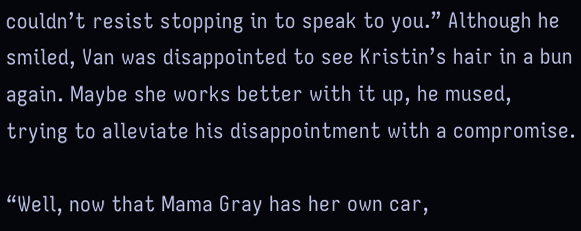couldn’t resist stopping in to speak to you.” Although he smiled, Van was disappointed to see Kristin’s hair in a bun again. Maybe she works better with it up, he mused, trying to alleviate his disappointment with a compromise.

“Well, now that Mama Gray has her own car,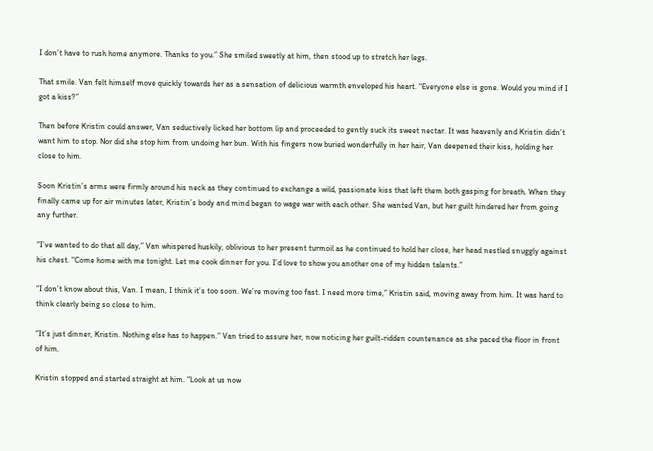I don’t have to rush home anymore. Thanks to you.” She smiled sweetly at him, then stood up to stretch her legs.

That smile. Van felt himself move quickly towards her as a sensation of delicious warmth enveloped his heart. “Everyone else is gone. Would you mind if I got a kiss?”

Then before Kristin could answer, Van seductively licked her bottom lip and proceeded to gently suck its sweet nectar. It was heavenly and Kristin didn’t want him to stop. Nor did she stop him from undoing her bun. With his fingers now buried wonderfully in her hair, Van deepened their kiss, holding her close to him.

Soon Kristin’s arms were firmly around his neck as they continued to exchange a wild, passionate kiss that left them both gasping for breath. When they finally came up for air minutes later, Kristin’s body and mind began to wage war with each other. She wanted Van, but her guilt hindered her from going any further.

“I’ve wanted to do that all day,” Van whispered huskily, oblivious to her present turmoil as he continued to hold her close, her head nestled snuggly against his chest. “Come home with me tonight. Let me cook dinner for you. I’d love to show you another one of my hidden talents.”

“I don’t know about this, Van. I mean, I think it’s too soon. We’re moving too fast. I need more time,” Kristin said, moving away from him. It was hard to think clearly being so close to him.

“It’s just dinner, Kristin. Nothing else has to happen.” Van tried to assure her, now noticing her guilt-ridden countenance as she paced the floor in front of him.

Kristin stopped and started straight at him. “Look at us now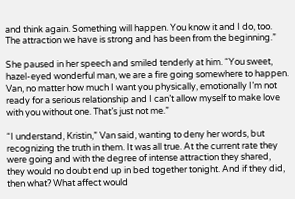and think again. Something will happen. You know it and I do, too. The attraction we have is strong and has been from the beginning.”

She paused in her speech and smiled tenderly at him. “You sweet, hazel-eyed wonderful man, we are a fire going somewhere to happen. Van, no matter how much I want you physically, emotionally I’m not ready for a serious relationship and I can’t allow myself to make love with you without one. That’s just not me.”

“I understand, Kristin,” Van said, wanting to deny her words, but recognizing the truth in them. It was all true. At the current rate they were going and with the degree of intense attraction they shared, they would no doubt end up in bed together tonight. And if they did, then what? What affect would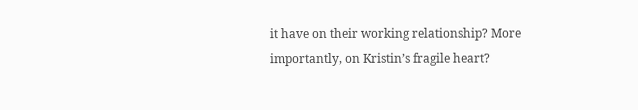it have on their working relationship? More importantly, on Kristin’s fragile heart?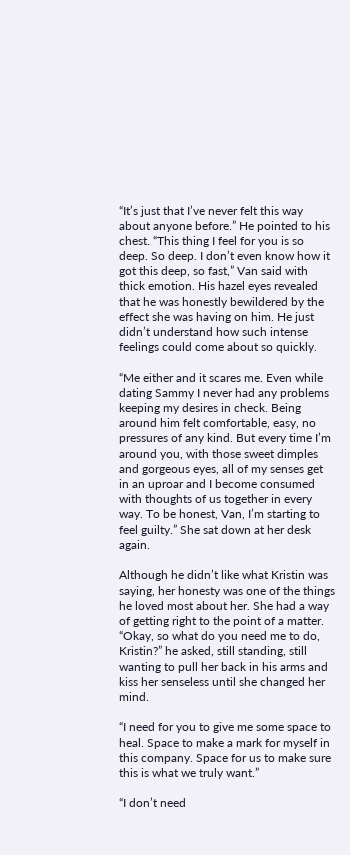“It’s just that I’ve never felt this way about anyone before.” He pointed to his chest. “This thing I feel for you is so deep. So deep. I don’t even know how it got this deep, so fast,” Van said with thick emotion. His hazel eyes revealed that he was honestly bewildered by the effect she was having on him. He just didn’t understand how such intense feelings could come about so quickly.

“Me either and it scares me. Even while dating Sammy I never had any problems keeping my desires in check. Being around him felt comfortable, easy, no pressures of any kind. But every time I’m around you, with those sweet dimples and gorgeous eyes, all of my senses get in an uproar and I become consumed with thoughts of us together in every way. To be honest, Van, I’m starting to feel guilty.” She sat down at her desk again.

Although he didn’t like what Kristin was saying, her honesty was one of the things he loved most about her. She had a way of getting right to the point of a matter. “Okay, so what do you need me to do, Kristin?” he asked, still standing, still wanting to pull her back in his arms and kiss her senseless until she changed her mind.

“I need for you to give me some space to heal. Space to make a mark for myself in this company. Space for us to make sure this is what we truly want.”

“I don’t need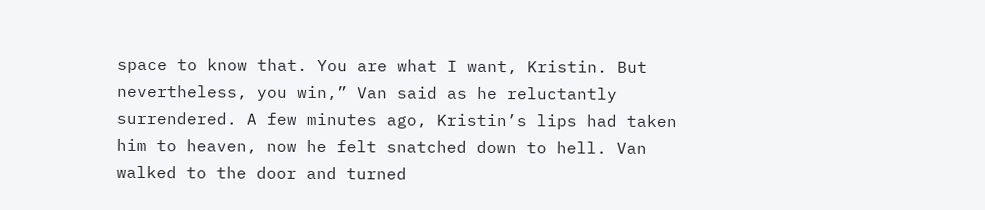space to know that. You are what I want, Kristin. But nevertheless, you win,” Van said as he reluctantly surrendered. A few minutes ago, Kristin’s lips had taken him to heaven, now he felt snatched down to hell. Van walked to the door and turned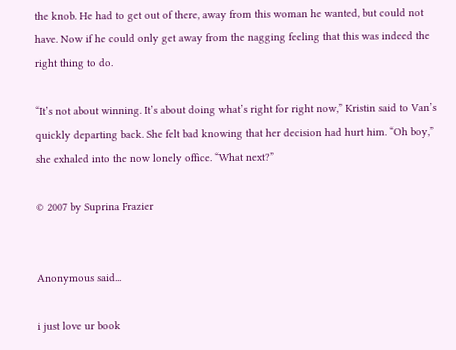the knob. He had to get out of there, away from this woman he wanted, but could not have. Now if he could only get away from the nagging feeling that this was indeed the right thing to do.

“It’s not about winning. It’s about doing what’s right for right now,” Kristin said to Van’s quickly departing back. She felt bad knowing that her decision had hurt him. “Oh boy,” she exhaled into the now lonely office. “What next?”

© 2007 by Suprina Frazier


Anonymous said...

i just love ur book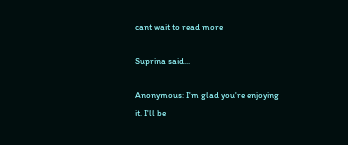cant wait to read more

Suprina said...

Anonymous: I'm glad you're enjoying it. I'll be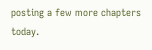posting a few more chapters today.